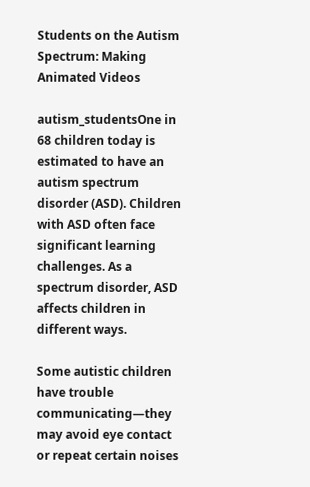Students on the Autism Spectrum: Making Animated Videos

autism_studentsOne in 68 children today is estimated to have an autism spectrum disorder (ASD). Children with ASD often face significant learning challenges. As a spectrum disorder, ASD affects children in different ways.

Some autistic children have trouble communicating—they may avoid eye contact or repeat certain noises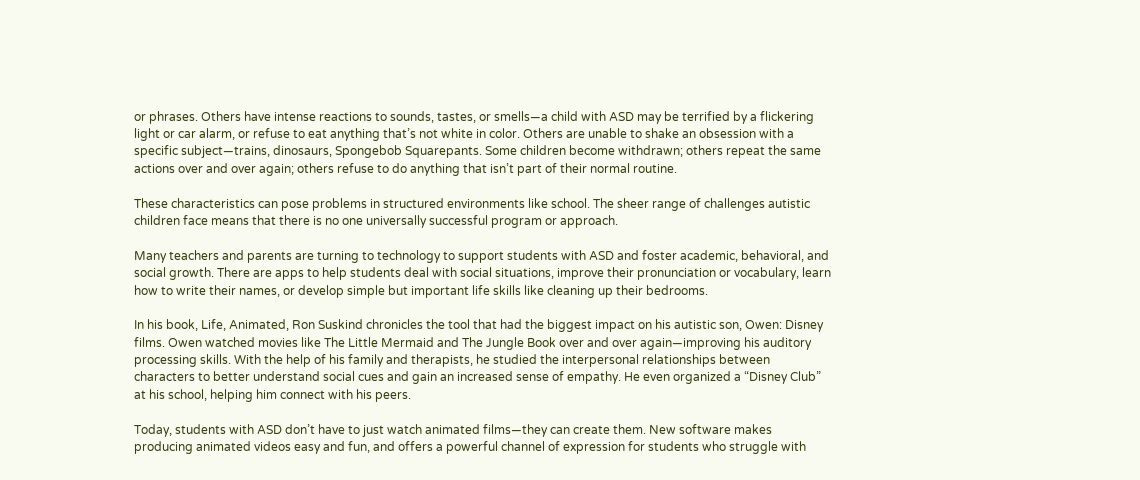or phrases. Others have intense reactions to sounds, tastes, or smells—a child with ASD may be terrified by a flickering light or car alarm, or refuse to eat anything that’s not white in color. Others are unable to shake an obsession with a specific subject—trains, dinosaurs, Spongebob Squarepants. Some children become withdrawn; others repeat the same actions over and over again; others refuse to do anything that isn’t part of their normal routine.

These characteristics can pose problems in structured environments like school. The sheer range of challenges autistic children face means that there is no one universally successful program or approach.

Many teachers and parents are turning to technology to support students with ASD and foster academic, behavioral, and social growth. There are apps to help students deal with social situations, improve their pronunciation or vocabulary, learn how to write their names, or develop simple but important life skills like cleaning up their bedrooms.

In his book, Life, Animated, Ron Suskind chronicles the tool that had the biggest impact on his autistic son, Owen: Disney films. Owen watched movies like The Little Mermaid and The Jungle Book over and over again—improving his auditory processing skills. With the help of his family and therapists, he studied the interpersonal relationships between characters to better understand social cues and gain an increased sense of empathy. He even organized a “Disney Club” at his school, helping him connect with his peers.

Today, students with ASD don’t have to just watch animated films—they can create them. New software makes producing animated videos easy and fun, and offers a powerful channel of expression for students who struggle with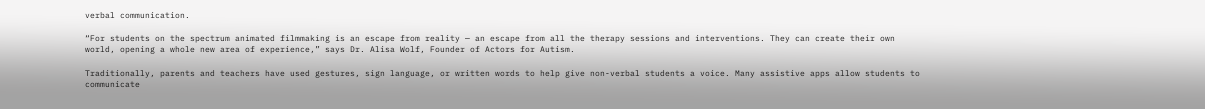verbal communication.

“For students on the spectrum animated filmmaking is an escape from reality — an escape from all the therapy sessions and interventions. They can create their own world, opening a whole new area of experience,” says Dr. Alisa Wolf, Founder of Actors for Autism.

Traditionally, parents and teachers have used gestures, sign language, or written words to help give non-verbal students a voice. Many assistive apps allow students to communicate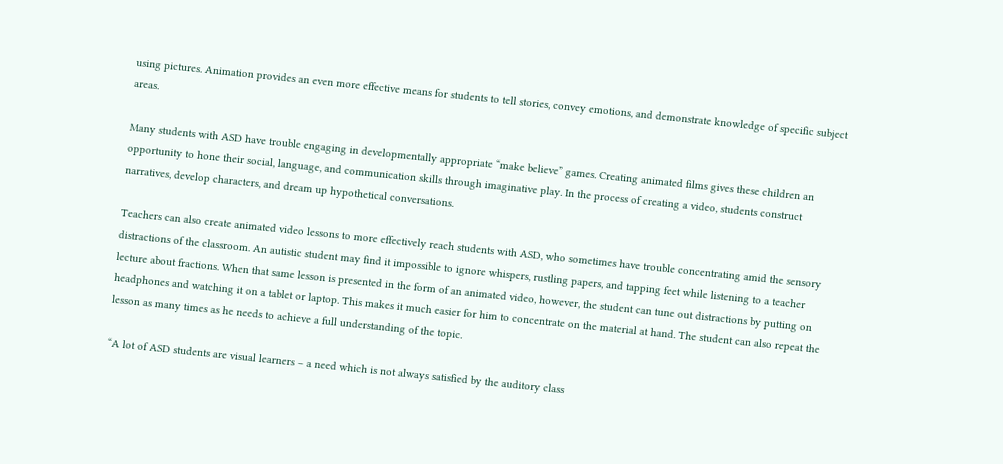using pictures. Animation provides an even more effective means for students to tell stories, convey emotions, and demonstrate knowledge of specific subject areas.

Many students with ASD have trouble engaging in developmentally appropriate “make believe” games. Creating animated films gives these children an opportunity to hone their social, language, and communication skills through imaginative play. In the process of creating a video, students construct narratives, develop characters, and dream up hypothetical conversations.

Teachers can also create animated video lessons to more effectively reach students with ASD, who sometimes have trouble concentrating amid the sensory distractions of the classroom. An autistic student may find it impossible to ignore whispers, rustling papers, and tapping feet while listening to a teacher lecture about fractions. When that same lesson is presented in the form of an animated video, however, the student can tune out distractions by putting on headphones and watching it on a tablet or laptop. This makes it much easier for him to concentrate on the material at hand. The student can also repeat the lesson as many times as he needs to achieve a full understanding of the topic.

“A lot of ASD students are visual learners – a need which is not always satisfied by the auditory class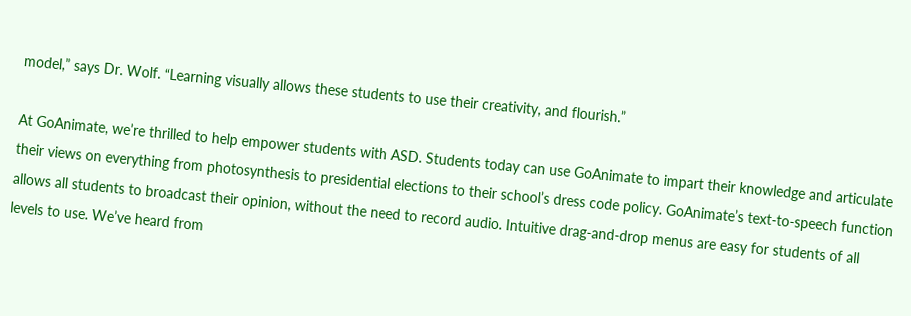model,” says Dr. Wolf. “Learning visually allows these students to use their creativity, and flourish.”

At GoAnimate, we’re thrilled to help empower students with ASD. Students today can use GoAnimate to impart their knowledge and articulate their views on everything from photosynthesis to presidential elections to their school’s dress code policy. GoAnimate’s text-to-speech function allows all students to broadcast their opinion, without the need to record audio. Intuitive drag-and-drop menus are easy for students of all levels to use. We’ve heard from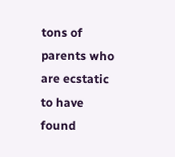tons of parents who are ecstatic to have found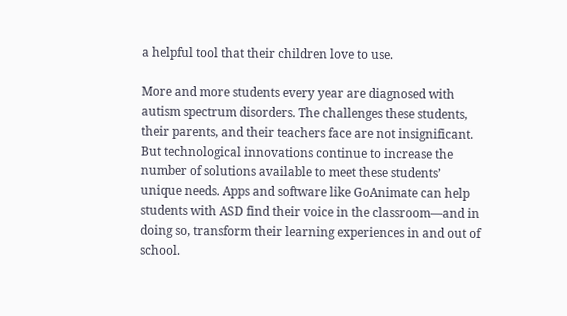a helpful tool that their children love to use.

More and more students every year are diagnosed with autism spectrum disorders. The challenges these students, their parents, and their teachers face are not insignificant. But technological innovations continue to increase the number of solutions available to meet these students’ unique needs. Apps and software like GoAnimate can help students with ASD find their voice in the classroom—and in doing so, transform their learning experiences in and out of school.